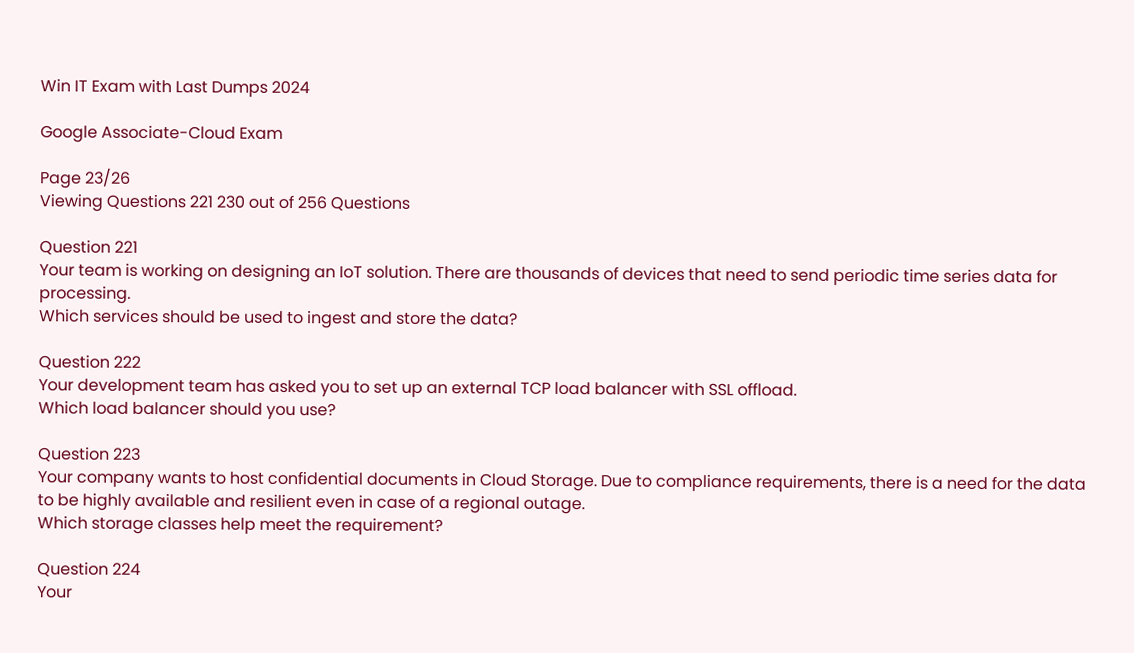Win IT Exam with Last Dumps 2024

Google Associate-Cloud Exam

Page 23/26
Viewing Questions 221 230 out of 256 Questions

Question 221
Your team is working on designing an IoT solution. There are thousands of devices that need to send periodic time series data for processing.
Which services should be used to ingest and store the data?

Question 222
Your development team has asked you to set up an external TCP load balancer with SSL offload.
Which load balancer should you use?

Question 223
Your company wants to host confidential documents in Cloud Storage. Due to compliance requirements, there is a need for the data to be highly available and resilient even in case of a regional outage.
Which storage classes help meet the requirement?

Question 224
Your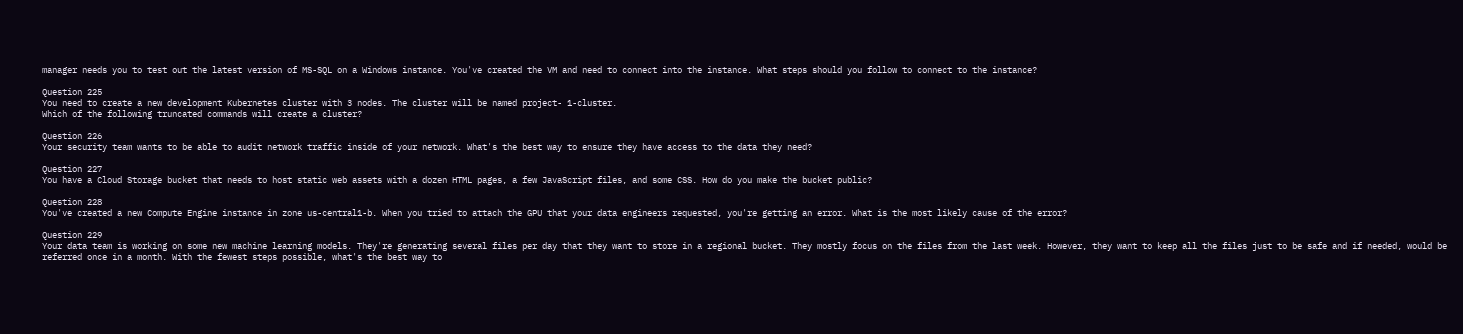manager needs you to test out the latest version of MS-SQL on a Windows instance. You've created the VM and need to connect into the instance. What steps should you follow to connect to the instance?

Question 225
You need to create a new development Kubernetes cluster with 3 nodes. The cluster will be named project- 1-cluster.
Which of the following truncated commands will create a cluster?

Question 226
Your security team wants to be able to audit network traffic inside of your network. What's the best way to ensure they have access to the data they need?

Question 227
You have a Cloud Storage bucket that needs to host static web assets with a dozen HTML pages, a few JavaScript files, and some CSS. How do you make the bucket public?

Question 228
You've created a new Compute Engine instance in zone us-central1-b. When you tried to attach the GPU that your data engineers requested, you're getting an error. What is the most likely cause of the error?

Question 229
Your data team is working on some new machine learning models. They're generating several files per day that they want to store in a regional bucket. They mostly focus on the files from the last week. However, they want to keep all the files just to be safe and if needed, would be referred once in a month. With the fewest steps possible, what's the best way to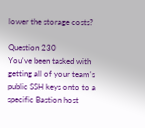lower the storage costs?

Question 230
You've been tasked with getting all of your team's public SSH keys onto to a specific Bastion host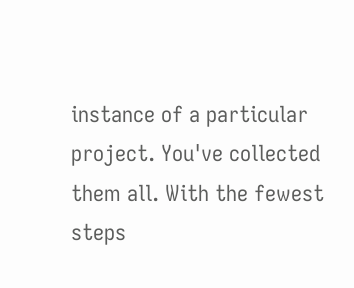instance of a particular project. You've collected them all. With the fewest steps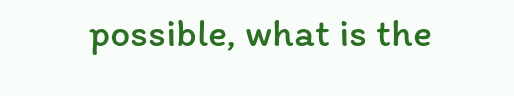possible, what is the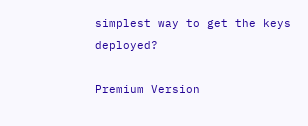simplest way to get the keys deployed?

Premium Version